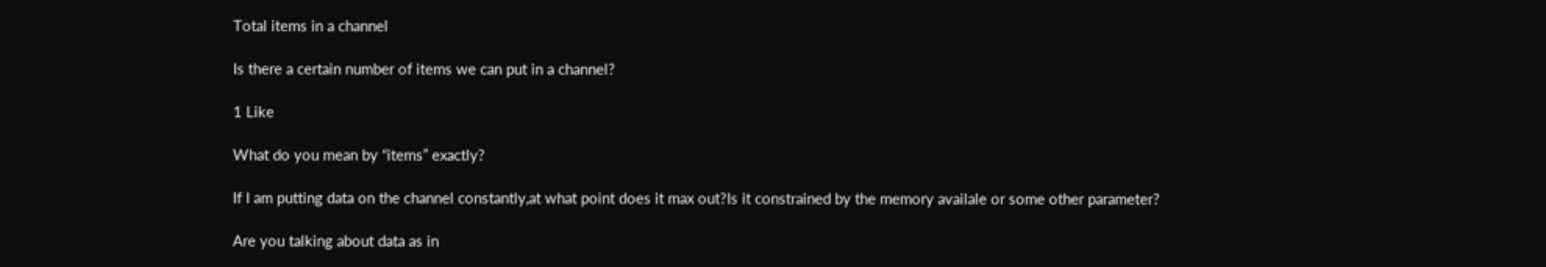Total items in a channel

Is there a certain number of items we can put in a channel?

1 Like

What do you mean by “items” exactly?

If I am putting data on the channel constantly,at what point does it max out?Is it constrained by the memory availale or some other parameter?

Are you talking about data as in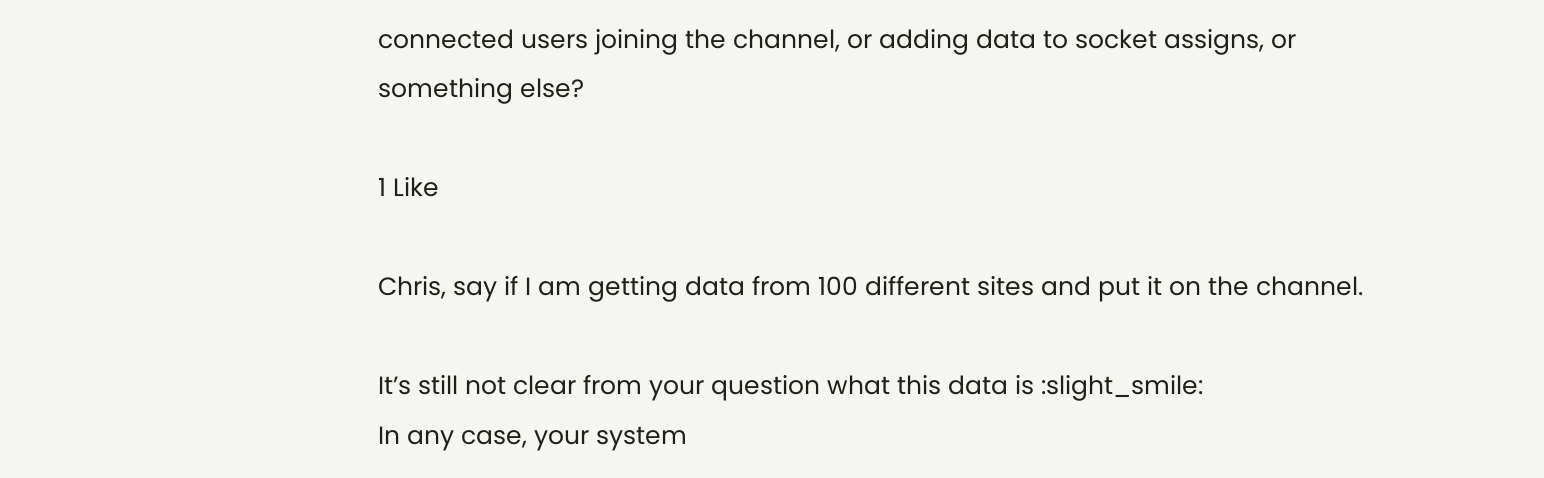connected users joining the channel, or adding data to socket assigns, or something else?

1 Like

Chris, say if I am getting data from 100 different sites and put it on the channel.

It’s still not clear from your question what this data is :slight_smile:
In any case, your system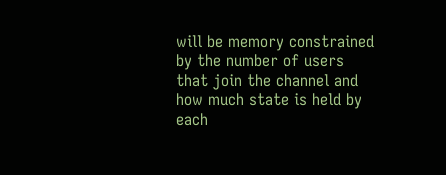will be memory constrained by the number of users that join the channel and how much state is held by each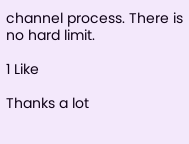channel process. There is no hard limit.

1 Like

Thanks a lot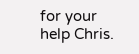for your help Chris.